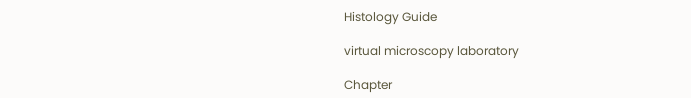Histology Guide

virtual microscopy laboratory

Chapter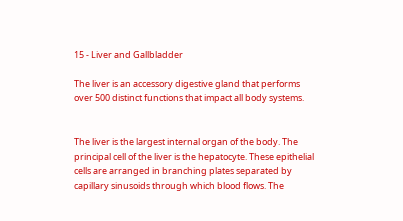15 - Liver and Gallbladder

The liver is an accessory digestive gland that performs over 500 distinct functions that impact all body systems.


The liver is the largest internal organ of the body. The principal cell of the liver is the hepatocyte. These epithelial cells are arranged in branching plates separated by capillary sinusoids through which blood flows. The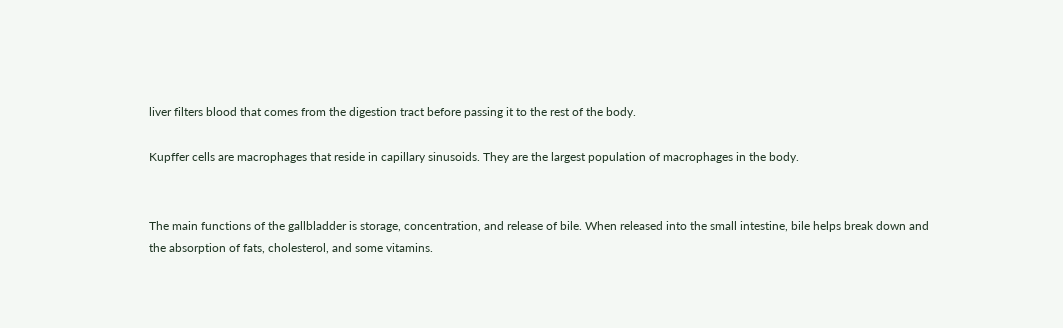liver filters blood that comes from the digestion tract before passing it to the rest of the body.

Kupffer cells are macrophages that reside in capillary sinusoids. They are the largest population of macrophages in the body.


The main functions of the gallbladder is storage, concentration, and release of bile. When released into the small intestine, bile helps break down and the absorption of fats, cholesterol, and some vitamins.